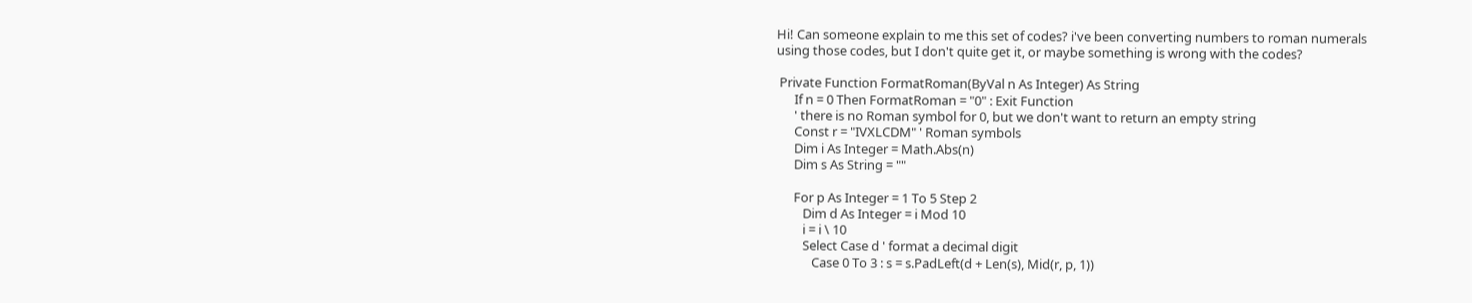Hi! Can someone explain to me this set of codes? i've been converting numbers to roman numerals using those codes, but I don't quite get it, or maybe something is wrong with the codes?

 Private Function FormatRoman(ByVal n As Integer) As String
      If n = 0 Then FormatRoman = "0" : Exit Function
      ' there is no Roman symbol for 0, but we don't want to return an empty string
      Const r = "IVXLCDM" ' Roman symbols
      Dim i As Integer = Math.Abs(n)
      Dim s As String = ""

      For p As Integer = 1 To 5 Step 2
         Dim d As Integer = i Mod 10
         i = i \ 10
         Select Case d ' format a decimal digit
            Case 0 To 3 : s = s.PadLeft(d + Len(s), Mid(r, p, 1))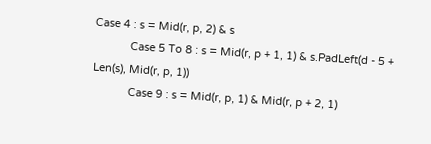Case 4 : s = Mid(r, p, 2) & s
            Case 5 To 8 : s = Mid(r, p + 1, 1) & s.PadLeft(d - 5 + Len(s), Mid(r, p, 1))
            Case 9 : s = Mid(r, p, 1) & Mid(r, p + 2, 1)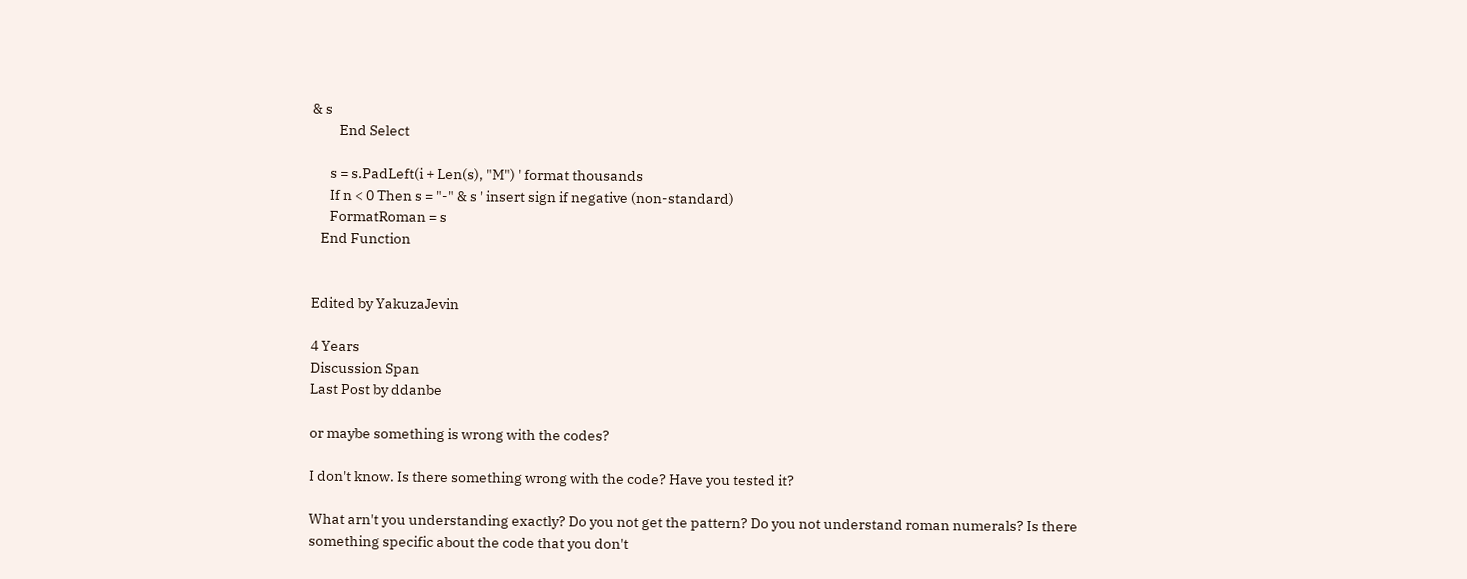& s
         End Select

      s = s.PadLeft(i + Len(s), "M") ' format thousands
      If n < 0 Then s = "-" & s ' insert sign if negative (non-standard)
      FormatRoman = s
   End Function


Edited by YakuzaJevin

4 Years
Discussion Span
Last Post by ddanbe

or maybe something is wrong with the codes?

I don't know. Is there something wrong with the code? Have you tested it?

What arn't you understanding exactly? Do you not get the pattern? Do you not understand roman numerals? Is there something specific about the code that you don't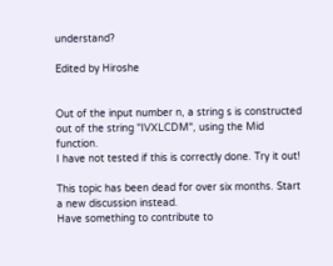understand?

Edited by Hiroshe


Out of the input number n, a string s is constructed out of the string "IVXLCDM", using the Mid function.
I have not tested if this is correctly done. Try it out!

This topic has been dead for over six months. Start a new discussion instead.
Have something to contribute to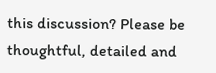this discussion? Please be thoughtful, detailed and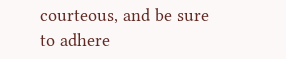courteous, and be sure to adhere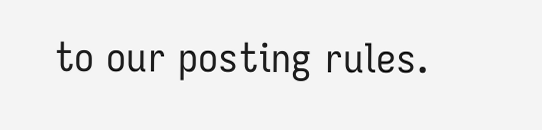to our posting rules.